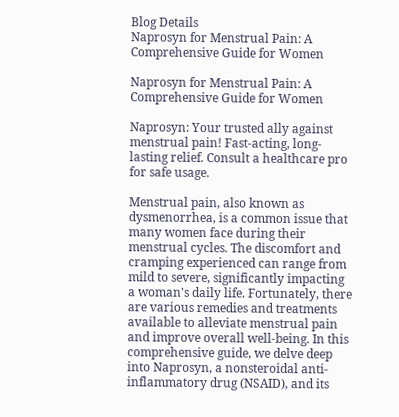Blog Details
Naprosyn for Menstrual Pain: A Comprehensive Guide for Women

Naprosyn for Menstrual Pain: A Comprehensive Guide for Women

Naprosyn: Your trusted ally against menstrual pain! Fast-acting, long-lasting relief. Consult a healthcare pro for safe usage.

Menstrual pain, also known as dysmenorrhea, is a common issue that many women face during their menstrual cycles. The discomfort and cramping experienced can range from mild to severe, significantly impacting a woman's daily life. Fortunately, there are various remedies and treatments available to alleviate menstrual pain and improve overall well-being. In this comprehensive guide, we delve deep into Naprosyn, a nonsteroidal anti-inflammatory drug (NSAID), and its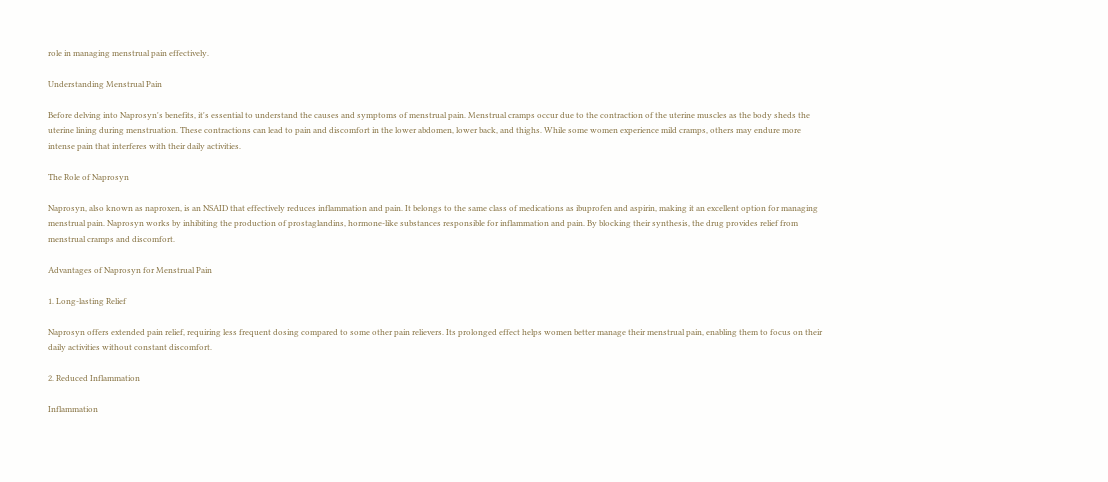role in managing menstrual pain effectively.

Understanding Menstrual Pain

Before delving into Naprosyn's benefits, it's essential to understand the causes and symptoms of menstrual pain. Menstrual cramps occur due to the contraction of the uterine muscles as the body sheds the uterine lining during menstruation. These contractions can lead to pain and discomfort in the lower abdomen, lower back, and thighs. While some women experience mild cramps, others may endure more intense pain that interferes with their daily activities.

The Role of Naprosyn

Naprosyn, also known as naproxen, is an NSAID that effectively reduces inflammation and pain. It belongs to the same class of medications as ibuprofen and aspirin, making it an excellent option for managing menstrual pain. Naprosyn works by inhibiting the production of prostaglandins, hormone-like substances responsible for inflammation and pain. By blocking their synthesis, the drug provides relief from menstrual cramps and discomfort.

Advantages of Naprosyn for Menstrual Pain

1. Long-lasting Relief

Naprosyn offers extended pain relief, requiring less frequent dosing compared to some other pain relievers. Its prolonged effect helps women better manage their menstrual pain, enabling them to focus on their daily activities without constant discomfort.

2. Reduced Inflammation

Inflammation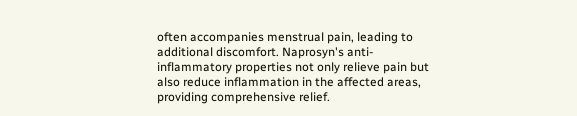often accompanies menstrual pain, leading to additional discomfort. Naprosyn's anti-inflammatory properties not only relieve pain but also reduce inflammation in the affected areas, providing comprehensive relief.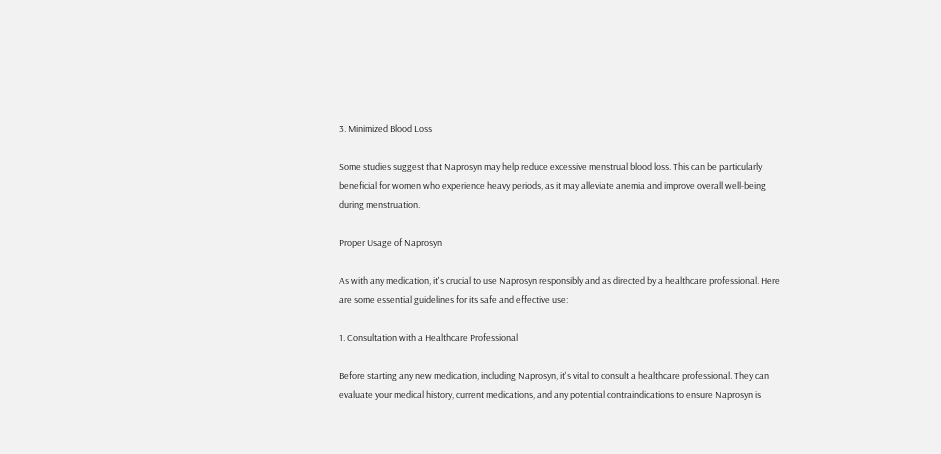3. Minimized Blood Loss

Some studies suggest that Naprosyn may help reduce excessive menstrual blood loss. This can be particularly beneficial for women who experience heavy periods, as it may alleviate anemia and improve overall well-being during menstruation.

Proper Usage of Naprosyn

As with any medication, it's crucial to use Naprosyn responsibly and as directed by a healthcare professional. Here are some essential guidelines for its safe and effective use:

1. Consultation with a Healthcare Professional

Before starting any new medication, including Naprosyn, it's vital to consult a healthcare professional. They can evaluate your medical history, current medications, and any potential contraindications to ensure Naprosyn is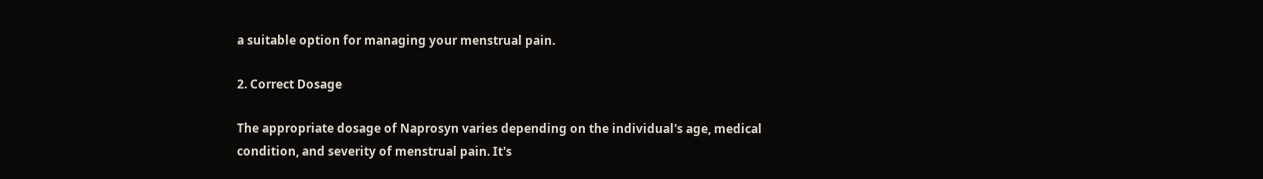a suitable option for managing your menstrual pain.

2. Correct Dosage

The appropriate dosage of Naprosyn varies depending on the individual's age, medical condition, and severity of menstrual pain. It's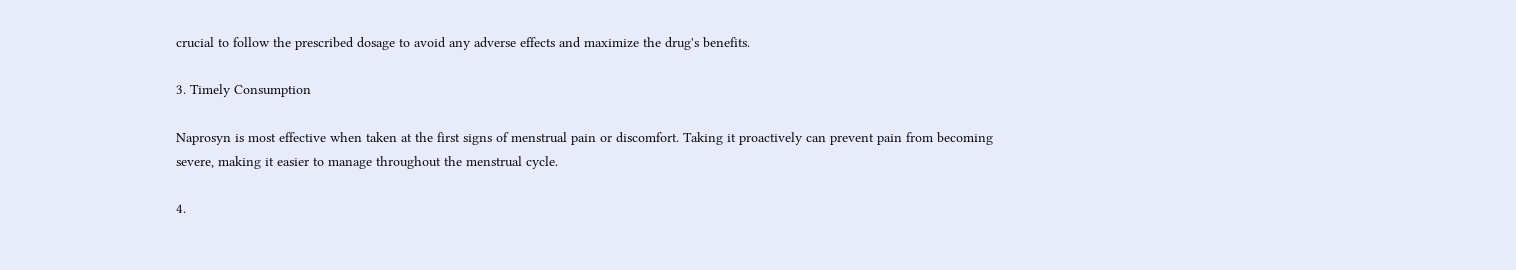crucial to follow the prescribed dosage to avoid any adverse effects and maximize the drug's benefits.

3. Timely Consumption

Naprosyn is most effective when taken at the first signs of menstrual pain or discomfort. Taking it proactively can prevent pain from becoming severe, making it easier to manage throughout the menstrual cycle.

4.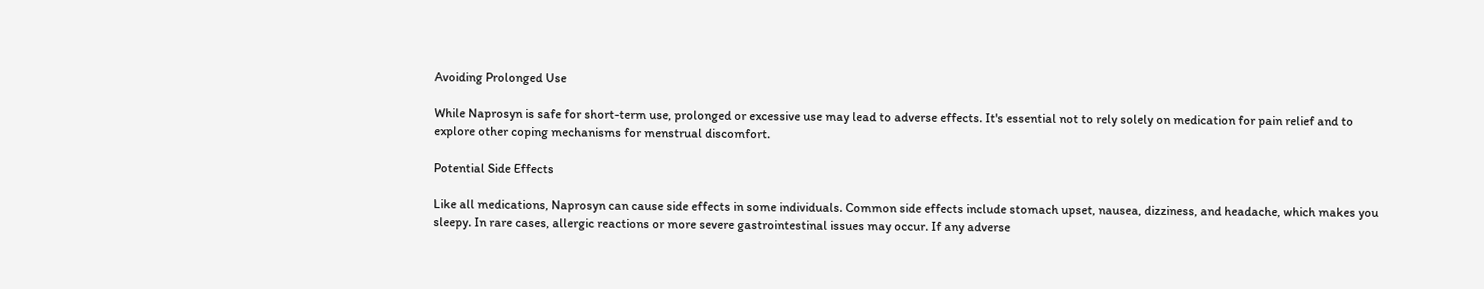Avoiding Prolonged Use

While Naprosyn is safe for short-term use, prolonged or excessive use may lead to adverse effects. It's essential not to rely solely on medication for pain relief and to explore other coping mechanisms for menstrual discomfort.

Potential Side Effects

Like all medications, Naprosyn can cause side effects in some individuals. Common side effects include stomach upset, nausea, dizziness, and headache, which makes you sleepy. In rare cases, allergic reactions or more severe gastrointestinal issues may occur. If any adverse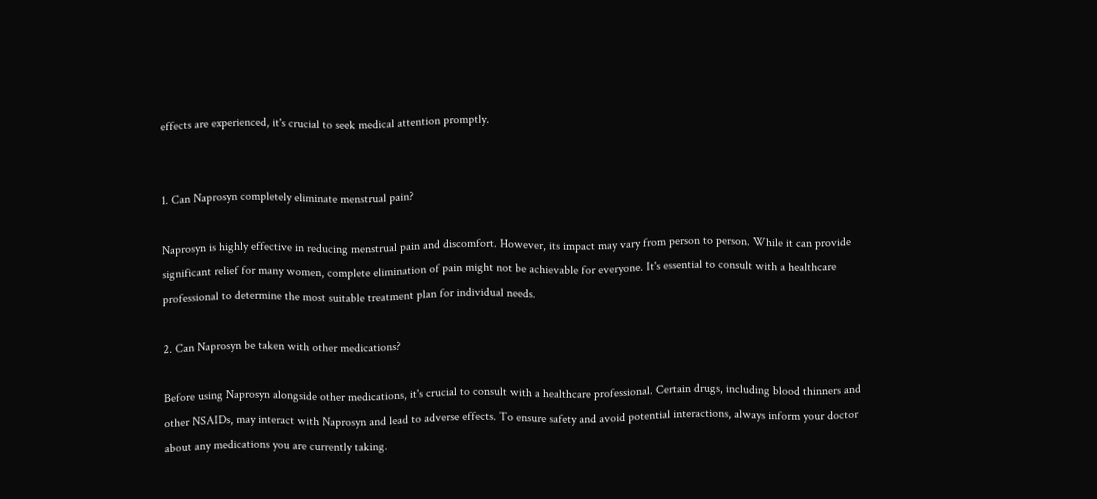effects are experienced, it's crucial to seek medical attention promptly.


1. Can Naprosyn completely eliminate menstrual pain?

Naprosyn is highly effective in reducing menstrual pain and discomfort. However, its impact may vary from person to person. While it can provide significant relief for many women, complete elimination of pain might not be achievable for everyone. It's essential to consult with a healthcare professional to determine the most suitable treatment plan for individual needs.

2. Can Naprosyn be taken with other medications?

Before using Naprosyn alongside other medications, it's crucial to consult with a healthcare professional. Certain drugs, including blood thinners and other NSAIDs, may interact with Naprosyn and lead to adverse effects. To ensure safety and avoid potential interactions, always inform your doctor about any medications you are currently taking.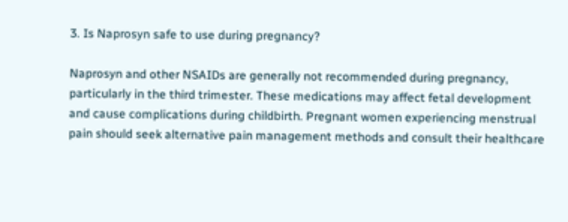3. Is Naprosyn safe to use during pregnancy?

Naprosyn and other NSAIDs are generally not recommended during pregnancy, particularly in the third trimester. These medications may affect fetal development and cause complications during childbirth. Pregnant women experiencing menstrual pain should seek alternative pain management methods and consult their healthcare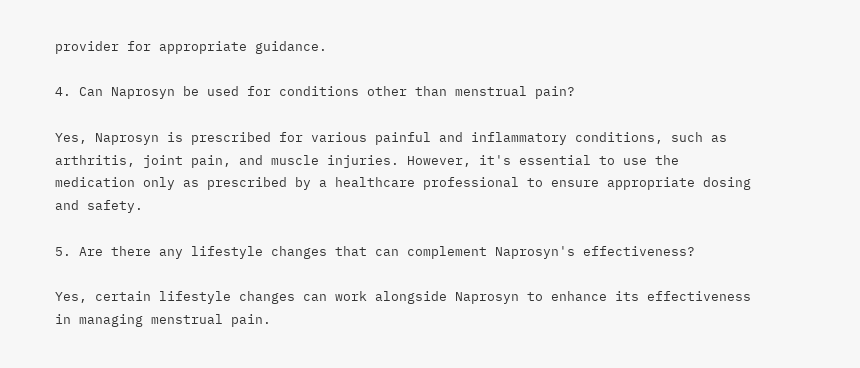provider for appropriate guidance.

4. Can Naprosyn be used for conditions other than menstrual pain?

Yes, Naprosyn is prescribed for various painful and inflammatory conditions, such as arthritis, joint pain, and muscle injuries. However, it's essential to use the medication only as prescribed by a healthcare professional to ensure appropriate dosing and safety.

5. Are there any lifestyle changes that can complement Naprosyn's effectiveness?

Yes, certain lifestyle changes can work alongside Naprosyn to enhance its effectiveness in managing menstrual pain.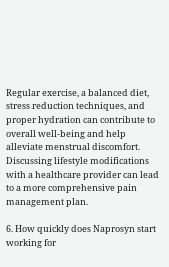Regular exercise, a balanced diet, stress reduction techniques, and proper hydration can contribute to overall well-being and help alleviate menstrual discomfort. Discussing lifestyle modifications with a healthcare provider can lead to a more comprehensive pain management plan.

6. How quickly does Naprosyn start working for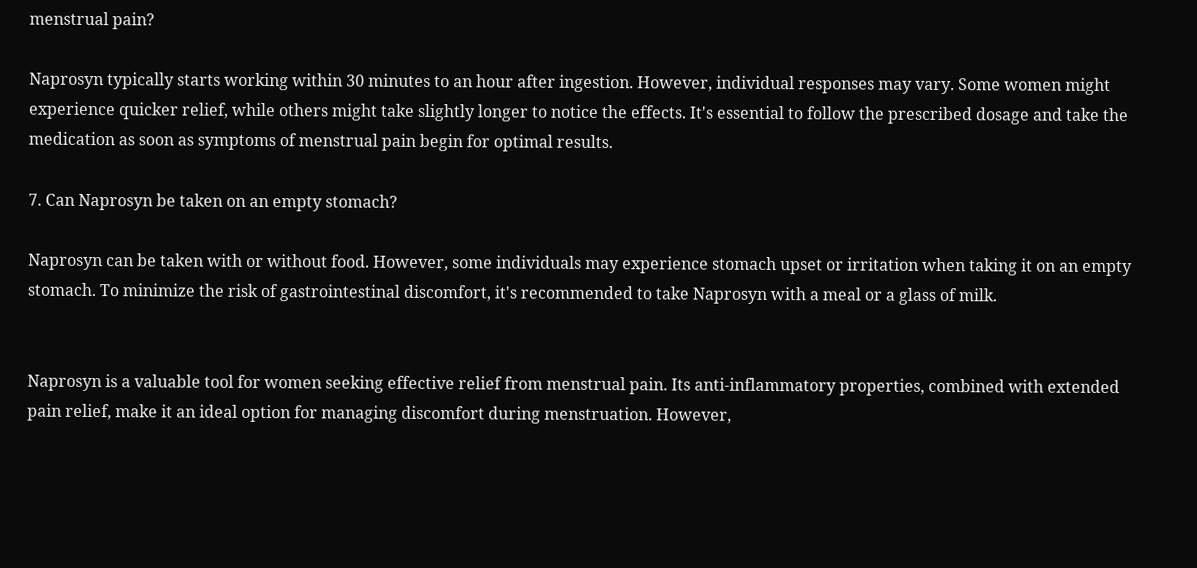menstrual pain?

Naprosyn typically starts working within 30 minutes to an hour after ingestion. However, individual responses may vary. Some women might experience quicker relief, while others might take slightly longer to notice the effects. It's essential to follow the prescribed dosage and take the medication as soon as symptoms of menstrual pain begin for optimal results.

7. Can Naprosyn be taken on an empty stomach?

Naprosyn can be taken with or without food. However, some individuals may experience stomach upset or irritation when taking it on an empty stomach. To minimize the risk of gastrointestinal discomfort, it's recommended to take Naprosyn with a meal or a glass of milk.


Naprosyn is a valuable tool for women seeking effective relief from menstrual pain. Its anti-inflammatory properties, combined with extended pain relief, make it an ideal option for managing discomfort during menstruation. However,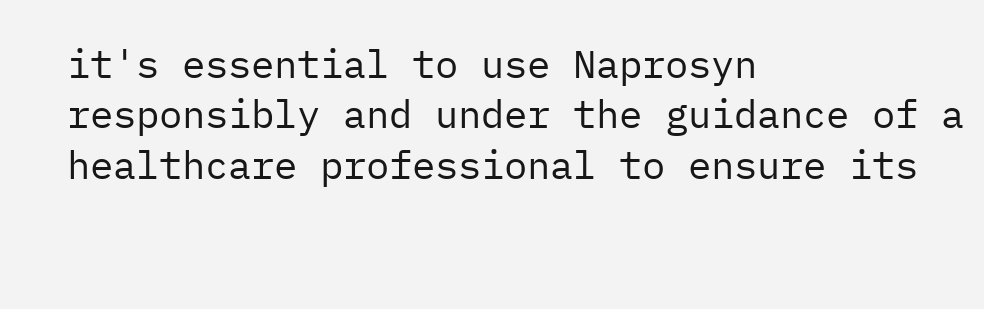it's essential to use Naprosyn responsibly and under the guidance of a healthcare professional to ensure its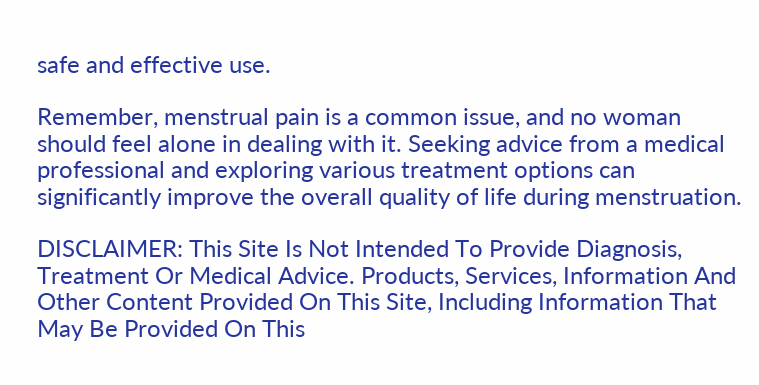safe and effective use.

Remember, menstrual pain is a common issue, and no woman should feel alone in dealing with it. Seeking advice from a medical professional and exploring various treatment options can significantly improve the overall quality of life during menstruation.

DISCLAIMER: This Site Is Not Intended To Provide Diagnosis, Treatment Or Medical Advice. Products, Services, Information And Other Content Provided On This Site, Including Information That May Be Provided On This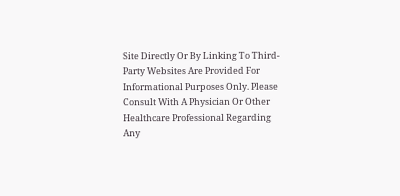Site Directly Or By Linking To Third-Party Websites Are Provided For Informational Purposes Only. Please Consult With A Physician Or Other Healthcare Professional Regarding Any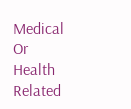Medical Or Health Related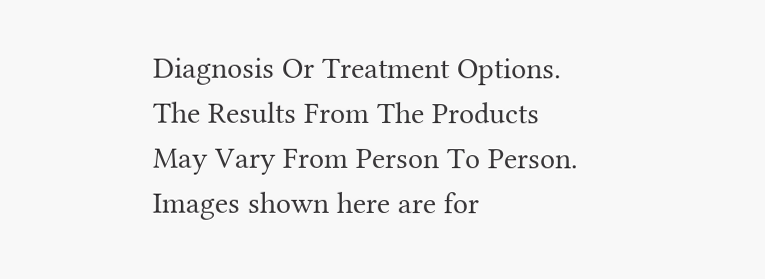Diagnosis Or Treatment Options. The Results From The Products May Vary From Person To Person. Images shown here are for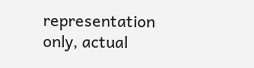representation only, actual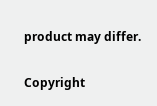product may differ.

Copyright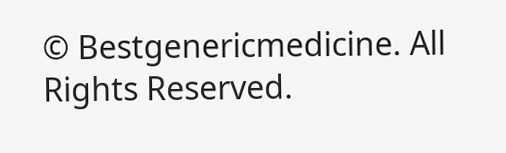© Bestgenericmedicine. All Rights Reserved.